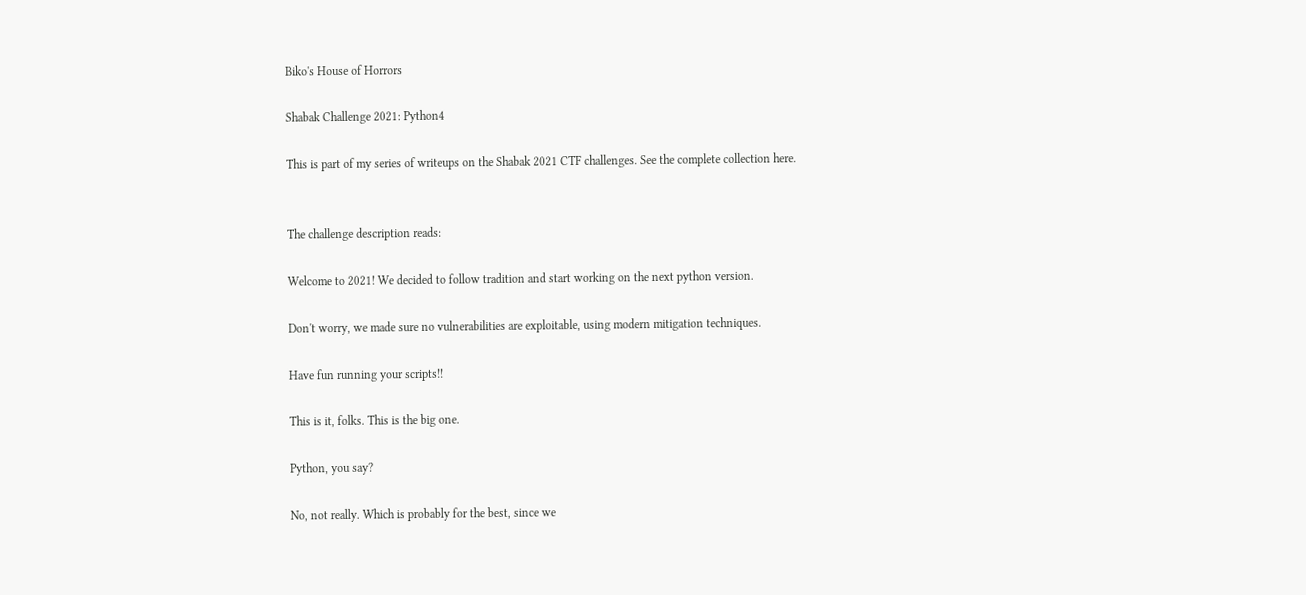Biko's House of Horrors

Shabak Challenge 2021: Python4

This is part of my series of writeups on the Shabak 2021 CTF challenges. See the complete collection here.


The challenge description reads:

Welcome to 2021! We decided to follow tradition and start working on the next python version.

Don't worry, we made sure no vulnerabilities are exploitable, using modern mitigation techniques.

Have fun running your scripts!!

This is it, folks. This is the big one.

Python, you say?

No, not really. Which is probably for the best, since we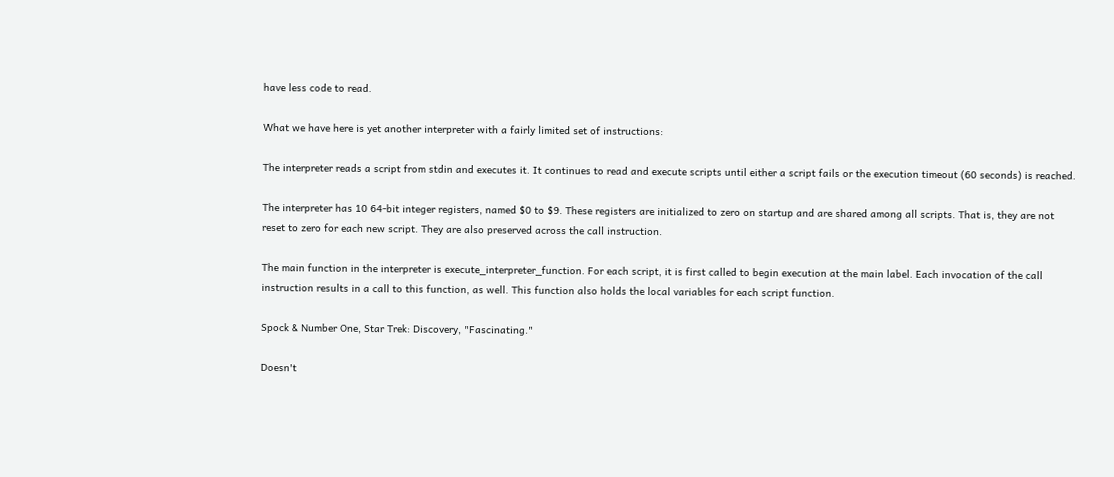have less code to read.

What we have here is yet another interpreter with a fairly limited set of instructions:

The interpreter reads a script from stdin and executes it. It continues to read and execute scripts until either a script fails or the execution timeout (60 seconds) is reached.

The interpreter has 10 64-bit integer registers, named $0 to $9. These registers are initialized to zero on startup and are shared among all scripts. That is, they are not reset to zero for each new script. They are also preserved across the call instruction.

The main function in the interpreter is execute_interpreter_function. For each script, it is first called to begin execution at the main label. Each invocation of the call instruction results in a call to this function, as well. This function also holds the local variables for each script function.

Spock & Number One, Star Trek: Discovery, "Fascinating."

Doesn't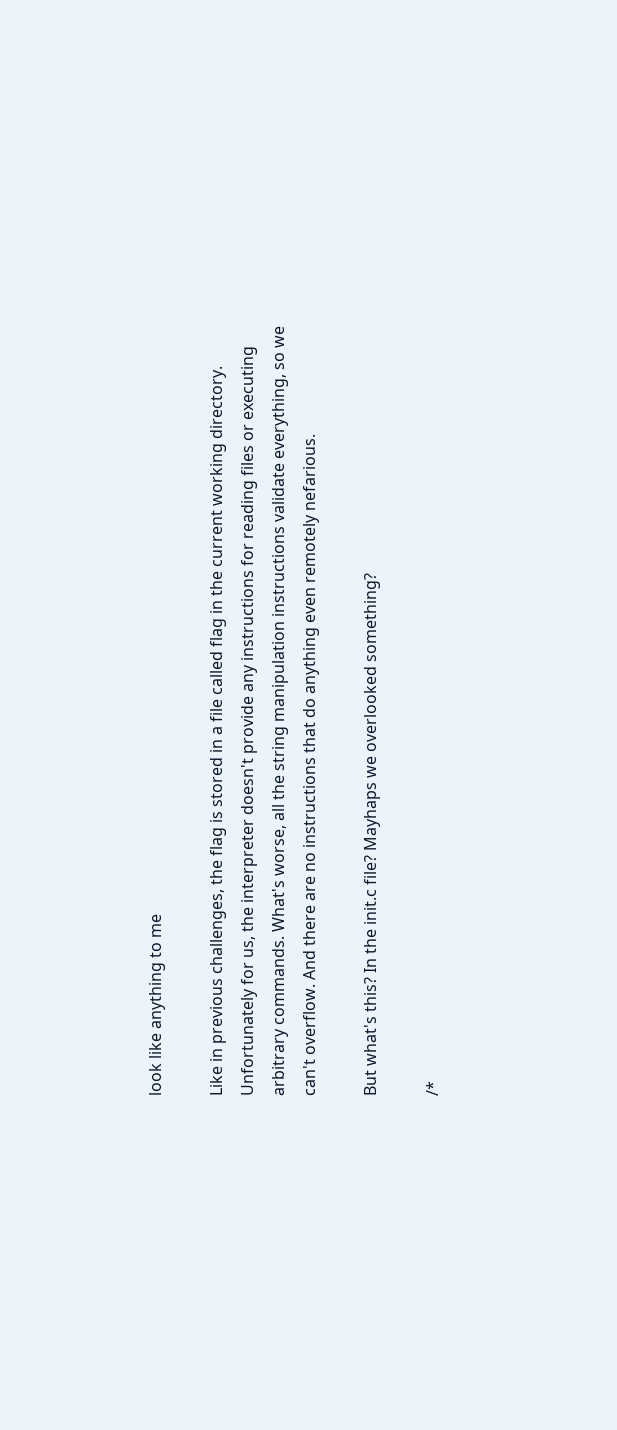look like anything to me

Like in previous challenges, the flag is stored in a file called flag in the current working directory. Unfortunately for us, the interpreter doesn't provide any instructions for reading files or executing arbitrary commands. What's worse, all the string manipulation instructions validate everything, so we can't overflow. And there are no instructions that do anything even remotely nefarious.

But what's this? In the init.c file? Mayhaps we overlooked something?

/*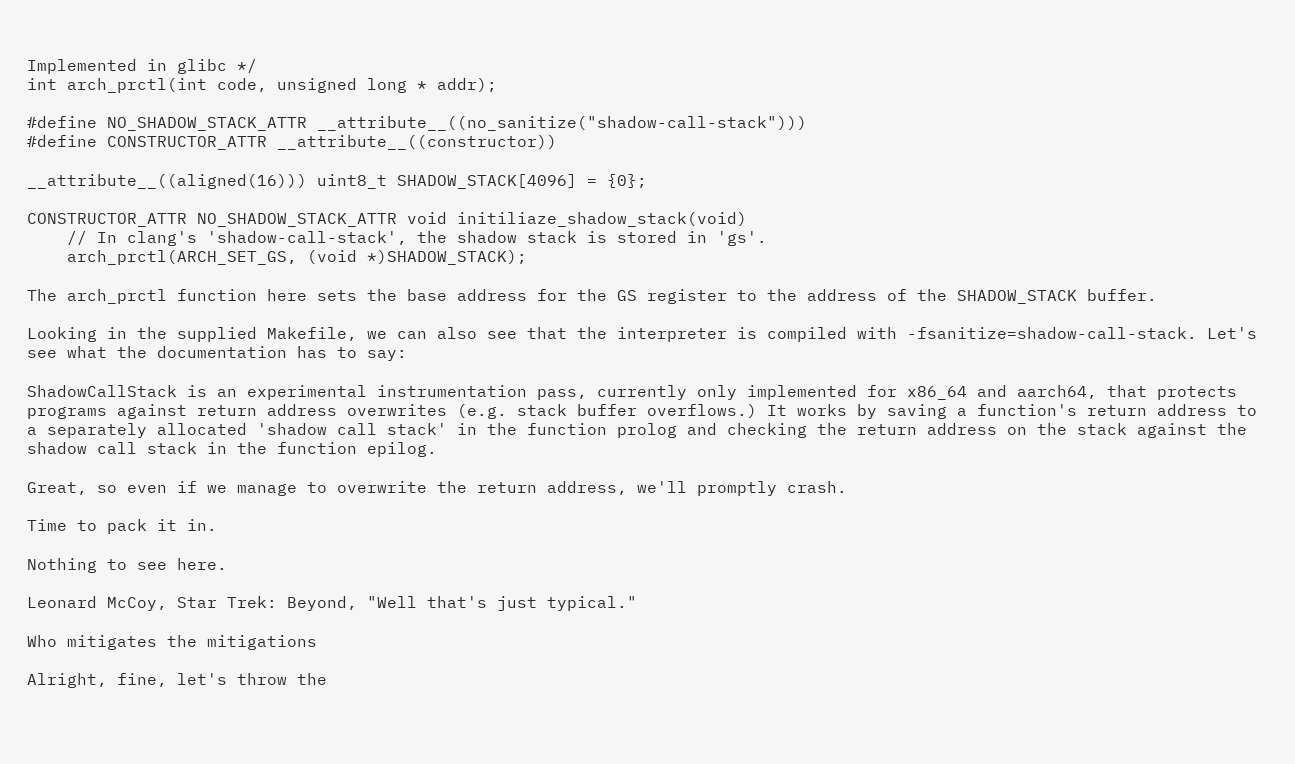Implemented in glibc */
int arch_prctl(int code, unsigned long * addr);

#define NO_SHADOW_STACK_ATTR __attribute__((no_sanitize("shadow-call-stack")))
#define CONSTRUCTOR_ATTR __attribute__((constructor))

__attribute__((aligned(16))) uint8_t SHADOW_STACK[4096] = {0};

CONSTRUCTOR_ATTR NO_SHADOW_STACK_ATTR void initiliaze_shadow_stack(void)
    // In clang's 'shadow-call-stack', the shadow stack is stored in 'gs'.
    arch_prctl(ARCH_SET_GS, (void *)SHADOW_STACK);

The arch_prctl function here sets the base address for the GS register to the address of the SHADOW_STACK buffer.

Looking in the supplied Makefile, we can also see that the interpreter is compiled with -fsanitize=shadow-call-stack. Let's see what the documentation has to say:

ShadowCallStack is an experimental instrumentation pass, currently only implemented for x86_64 and aarch64, that protects programs against return address overwrites (e.g. stack buffer overflows.) It works by saving a function's return address to a separately allocated 'shadow call stack' in the function prolog and checking the return address on the stack against the shadow call stack in the function epilog.

Great, so even if we manage to overwrite the return address, we'll promptly crash.

Time to pack it in.

Nothing to see here.

Leonard McCoy, Star Trek: Beyond, "Well that's just typical."

Who mitigates the mitigations

Alright, fine, let's throw the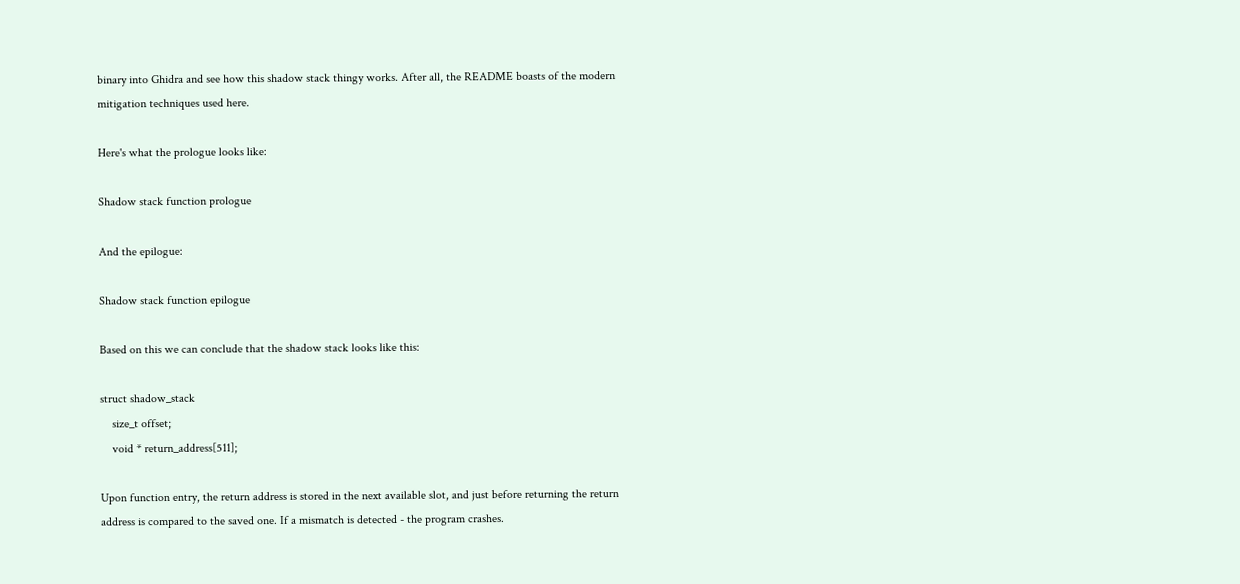binary into Ghidra and see how this shadow stack thingy works. After all, the README boasts of the modern mitigation techniques used here.

Here's what the prologue looks like:

Shadow stack function prologue

And the epilogue:

Shadow stack function epilogue

Based on this we can conclude that the shadow stack looks like this:

struct shadow_stack
    size_t offset;
    void * return_address[511];

Upon function entry, the return address is stored in the next available slot, and just before returning the return address is compared to the saved one. If a mismatch is detected - the program crashes.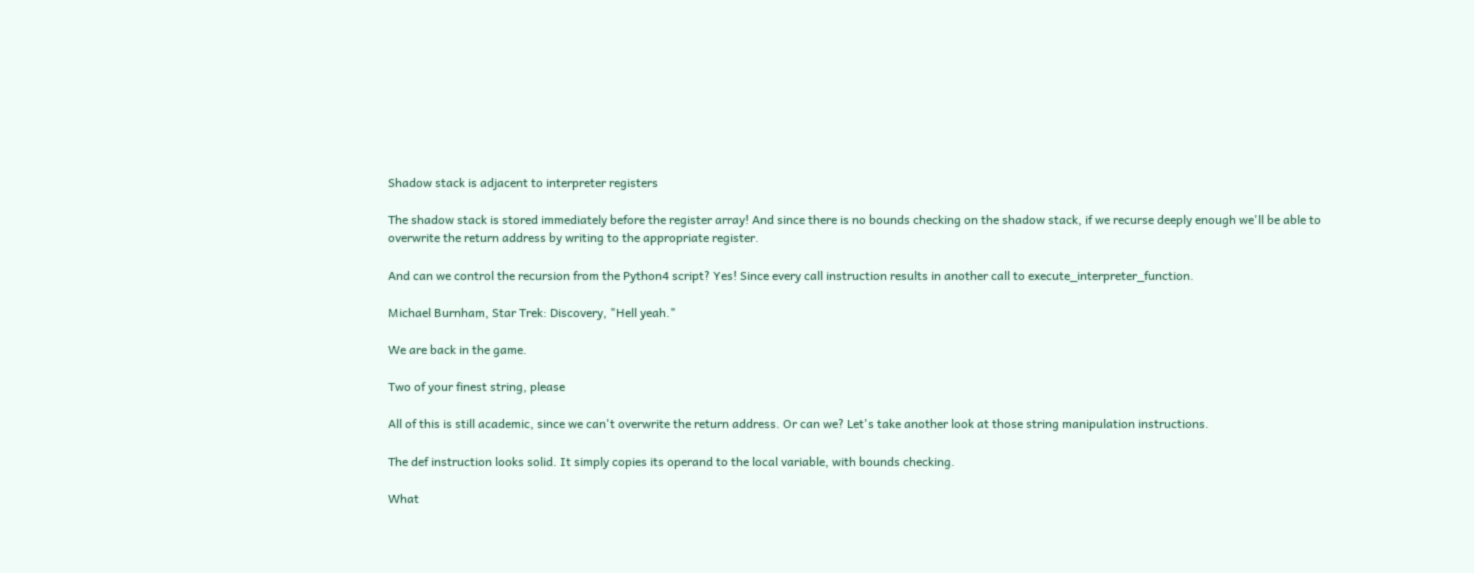Shadow stack is adjacent to interpreter registers

The shadow stack is stored immediately before the register array! And since there is no bounds checking on the shadow stack, if we recurse deeply enough we'll be able to overwrite the return address by writing to the appropriate register.

And can we control the recursion from the Python4 script? Yes! Since every call instruction results in another call to execute_interpreter_function.

Michael Burnham, Star Trek: Discovery, "Hell yeah."

We are back in the game.

Two of your finest string, please

All of this is still academic, since we can't overwrite the return address. Or can we? Let's take another look at those string manipulation instructions.

The def instruction looks solid. It simply copies its operand to the local variable, with bounds checking.

What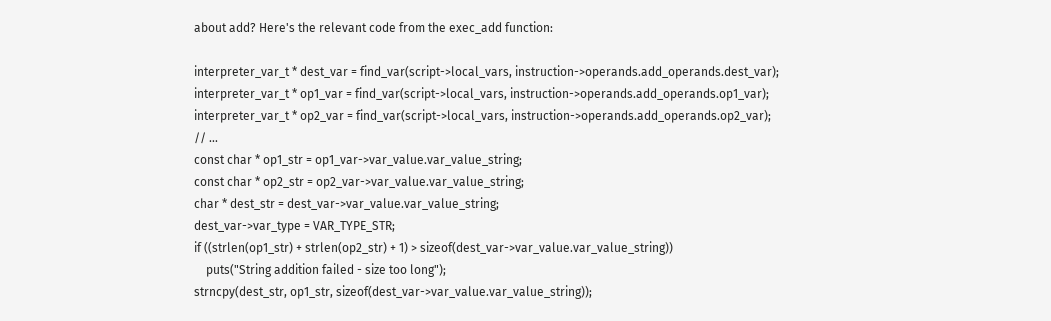about add? Here's the relevant code from the exec_add function:

interpreter_var_t * dest_var = find_var(script->local_vars, instruction->operands.add_operands.dest_var);
interpreter_var_t * op1_var = find_var(script->local_vars, instruction->operands.add_operands.op1_var);
interpreter_var_t * op2_var = find_var(script->local_vars, instruction->operands.add_operands.op2_var);
// ...
const char * op1_str = op1_var->var_value.var_value_string;
const char * op2_str = op2_var->var_value.var_value_string;
char * dest_str = dest_var->var_value.var_value_string;
dest_var->var_type = VAR_TYPE_STR;
if ((strlen(op1_str) + strlen(op2_str) + 1) > sizeof(dest_var->var_value.var_value_string))
    puts("String addition failed - size too long");
strncpy(dest_str, op1_str, sizeof(dest_var->var_value.var_value_string));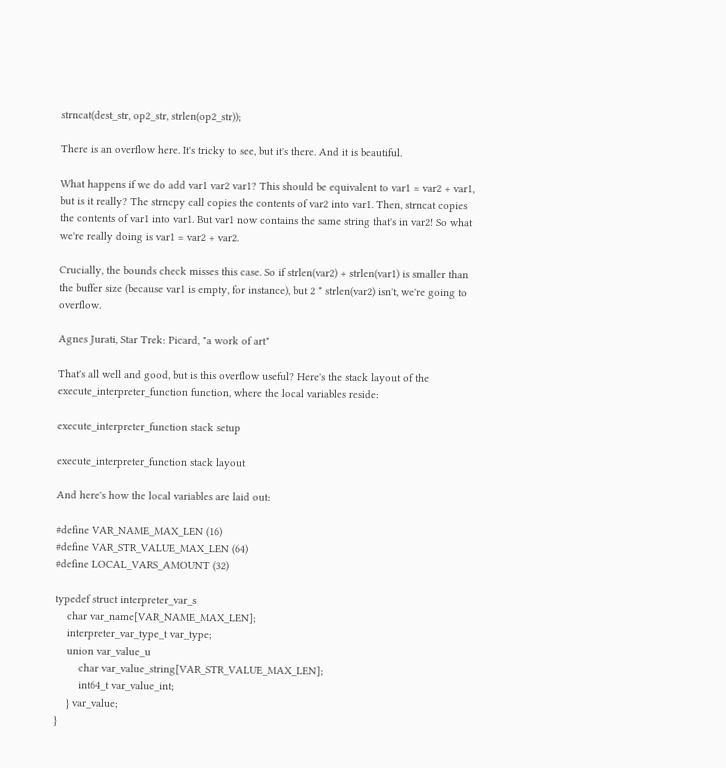strncat(dest_str, op2_str, strlen(op2_str));

There is an overflow here. It's tricky to see, but it's there. And it is beautiful.

What happens if we do add var1 var2 var1? This should be equivalent to var1 = var2 + var1, but is it really? The strncpy call copies the contents of var2 into var1. Then, strncat copies the contents of var1 into var1. But var1 now contains the same string that's in var2! So what we're really doing is var1 = var2 + var2.

Crucially, the bounds check misses this case. So if strlen(var2) + strlen(var1) is smaller than the buffer size (because var1 is empty, for instance), but 2 * strlen(var2) isn't, we're going to overflow.

Agnes Jurati, Star Trek: Picard, "a work of art"

That's all well and good, but is this overflow useful? Here's the stack layout of the execute_interpreter_function function, where the local variables reside:

execute_interpreter_function stack setup

execute_interpreter_function stack layout

And here's how the local variables are laid out:

#define VAR_NAME_MAX_LEN (16)
#define VAR_STR_VALUE_MAX_LEN (64)
#define LOCAL_VARS_AMOUNT (32)

typedef struct interpreter_var_s
    char var_name[VAR_NAME_MAX_LEN];
    interpreter_var_type_t var_type;
    union var_value_u
        char var_value_string[VAR_STR_VALUE_MAX_LEN];
        int64_t var_value_int;
    } var_value;
}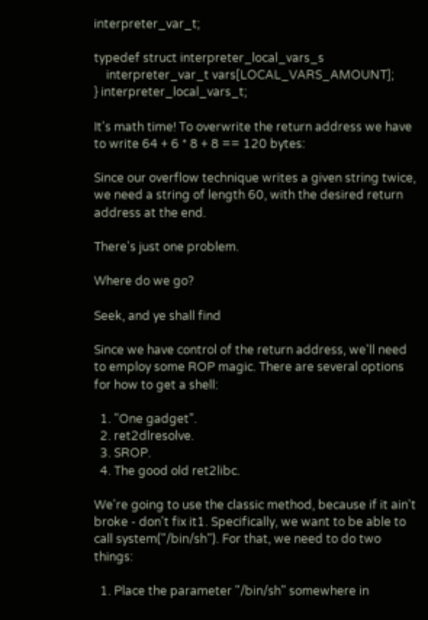interpreter_var_t;

typedef struct interpreter_local_vars_s
    interpreter_var_t vars[LOCAL_VARS_AMOUNT];
} interpreter_local_vars_t;

It's math time! To overwrite the return address we have to write 64 + 6 * 8 + 8 == 120 bytes:

Since our overflow technique writes a given string twice, we need a string of length 60, with the desired return address at the end.

There's just one problem.

Where do we go?

Seek, and ye shall find

Since we have control of the return address, we'll need to employ some ROP magic. There are several options for how to get a shell:

  1. "One gadget".
  2. ret2dlresolve.
  3. SROP.
  4. The good old ret2libc.

We're going to use the classic method, because if it ain't broke - don't fix it1. Specifically, we want to be able to call system("/bin/sh"). For that, we need to do two things:

  1. Place the parameter "/bin/sh" somewhere in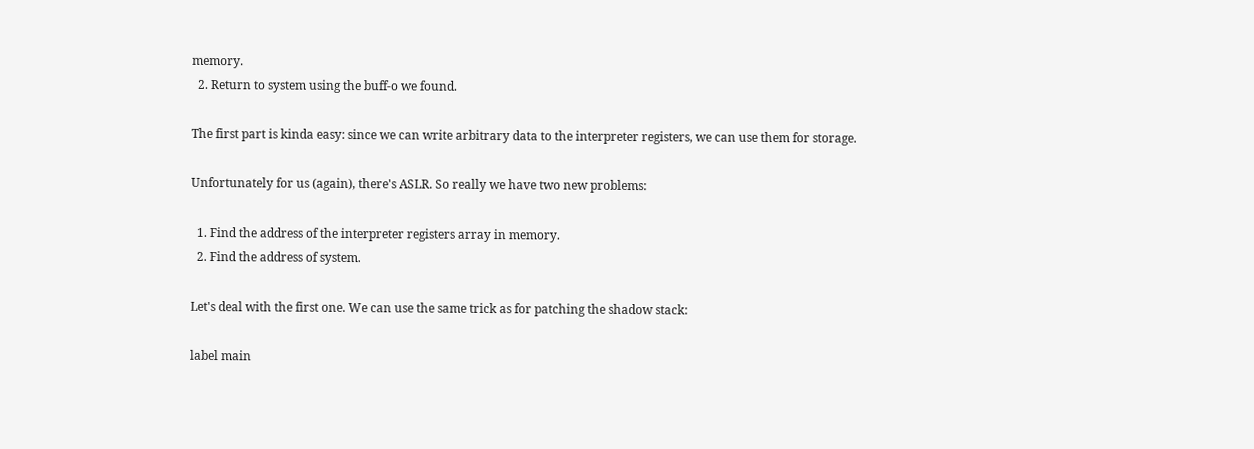memory.
  2. Return to system using the buff-o we found.

The first part is kinda easy: since we can write arbitrary data to the interpreter registers, we can use them for storage.

Unfortunately for us (again), there's ASLR. So really we have two new problems:

  1. Find the address of the interpreter registers array in memory.
  2. Find the address of system.

Let's deal with the first one. We can use the same trick as for patching the shadow stack:

label main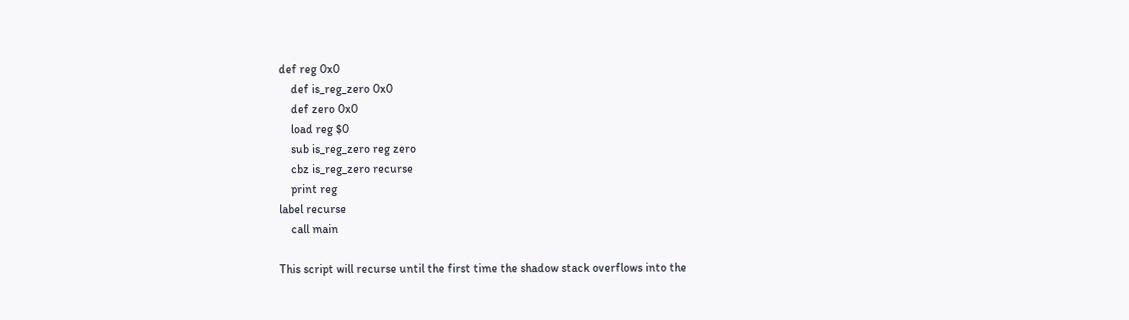def reg 0x0
    def is_reg_zero 0x0
    def zero 0x0
    load reg $0
    sub is_reg_zero reg zero
    cbz is_reg_zero recurse
    print reg
label recurse
    call main

This script will recurse until the first time the shadow stack overflows into the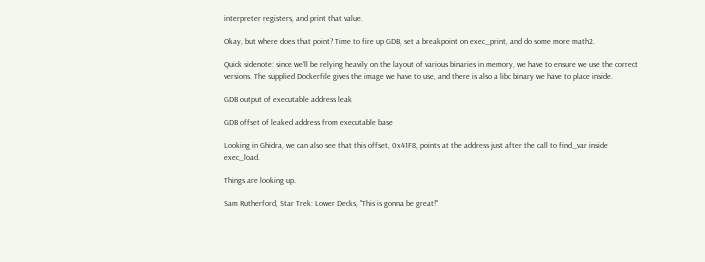interpreter registers, and print that value.

Okay, but where does that point? Time to fire up GDB, set a breakpoint on exec_print, and do some more math2.

Quick sidenote: since we'll be relying heavily on the layout of various binaries in memory, we have to ensure we use the correct versions. The supplied Dockerfile gives the image we have to use, and there is also a libc binary we have to place inside.

GDB output of executable address leak

GDB offset of leaked address from executable base

Looking in Ghidra, we can also see that this offset, 0x41F8, points at the address just after the call to find_var inside exec_load.

Things are looking up.

Sam Rutherford, Star Trek: Lower Decks, "This is gonna be great!"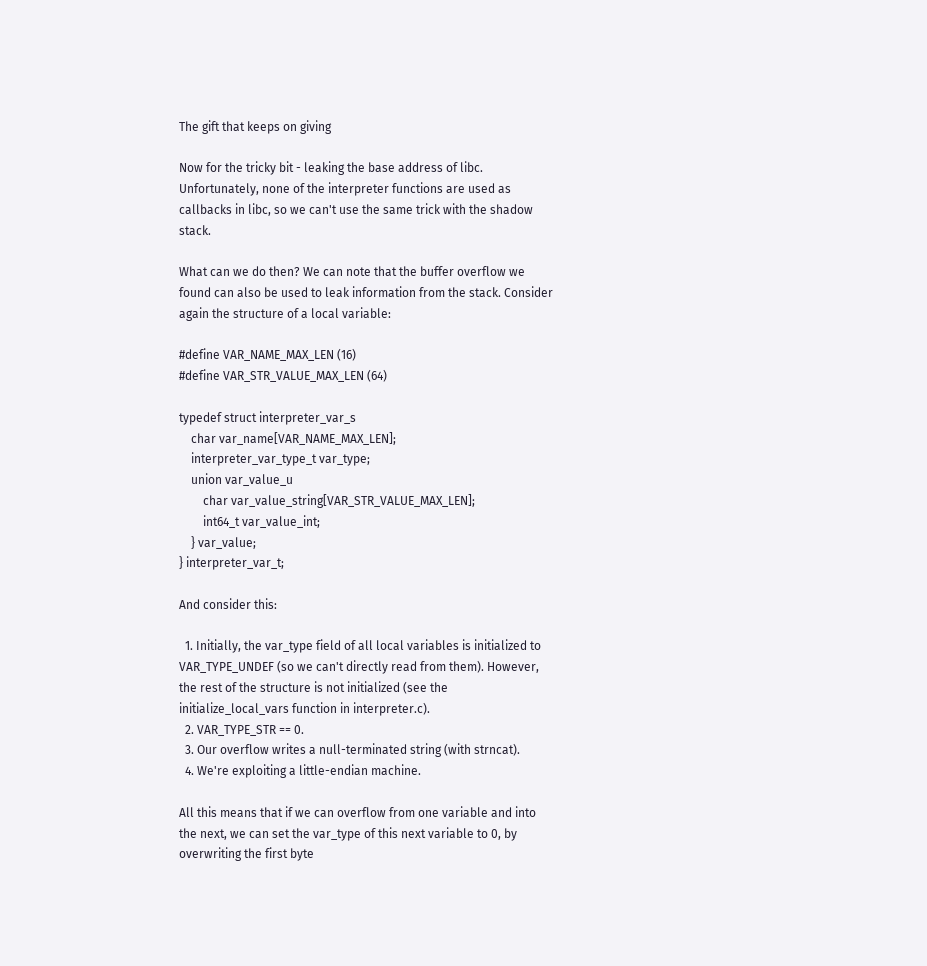The gift that keeps on giving

Now for the tricky bit - leaking the base address of libc. Unfortunately, none of the interpreter functions are used as callbacks in libc, so we can't use the same trick with the shadow stack.

What can we do then? We can note that the buffer overflow we found can also be used to leak information from the stack. Consider again the structure of a local variable:

#define VAR_NAME_MAX_LEN (16)
#define VAR_STR_VALUE_MAX_LEN (64)

typedef struct interpreter_var_s
    char var_name[VAR_NAME_MAX_LEN];
    interpreter_var_type_t var_type;
    union var_value_u
        char var_value_string[VAR_STR_VALUE_MAX_LEN];
        int64_t var_value_int;
    } var_value;
} interpreter_var_t;

And consider this:

  1. Initially, the var_type field of all local variables is initialized to VAR_TYPE_UNDEF (so we can't directly read from them). However, the rest of the structure is not initialized (see the initialize_local_vars function in interpreter.c).
  2. VAR_TYPE_STR == 0.
  3. Our overflow writes a null-terminated string (with strncat).
  4. We're exploiting a little-endian machine.

All this means that if we can overflow from one variable and into the next, we can set the var_type of this next variable to 0, by overwriting the first byte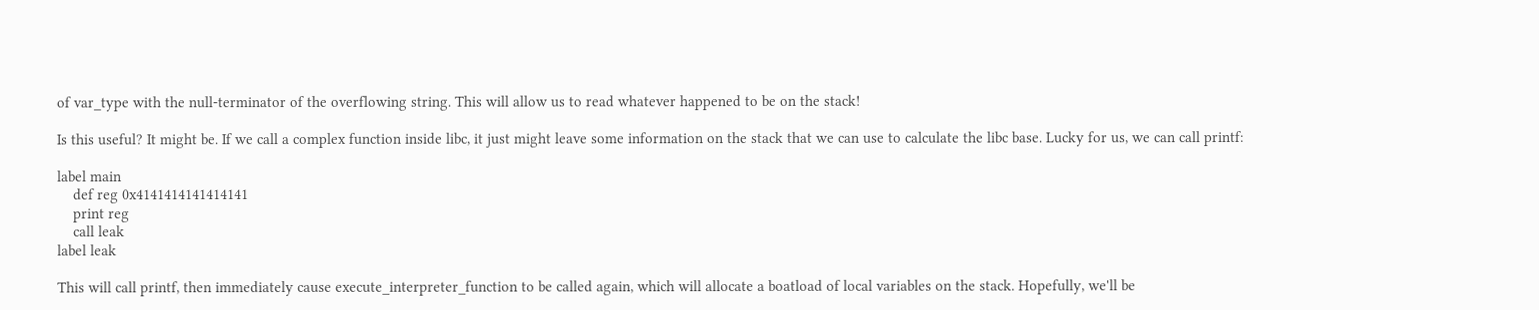of var_type with the null-terminator of the overflowing string. This will allow us to read whatever happened to be on the stack!

Is this useful? It might be. If we call a complex function inside libc, it just might leave some information on the stack that we can use to calculate the libc base. Lucky for us, we can call printf:

label main
    def reg 0x4141414141414141
    print reg
    call leak
label leak

This will call printf, then immediately cause execute_interpreter_function to be called again, which will allocate a boatload of local variables on the stack. Hopefully, we'll be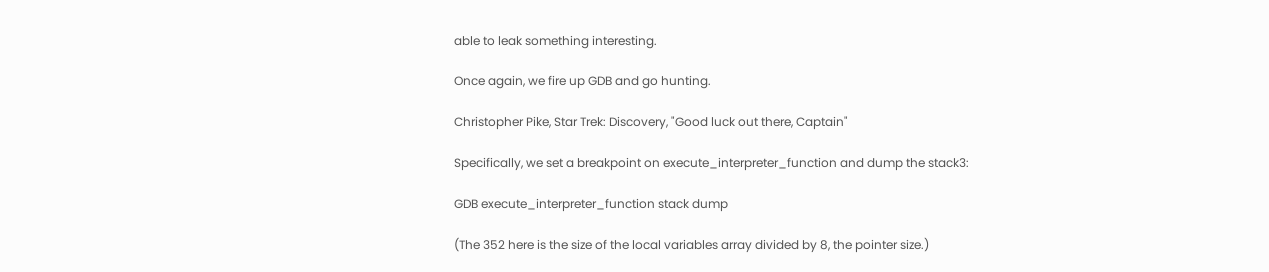able to leak something interesting.

Once again, we fire up GDB and go hunting.

Christopher Pike, Star Trek: Discovery, "Good luck out there, Captain"

Specifically, we set a breakpoint on execute_interpreter_function and dump the stack3:

GDB execute_interpreter_function stack dump

(The 352 here is the size of the local variables array divided by 8, the pointer size.)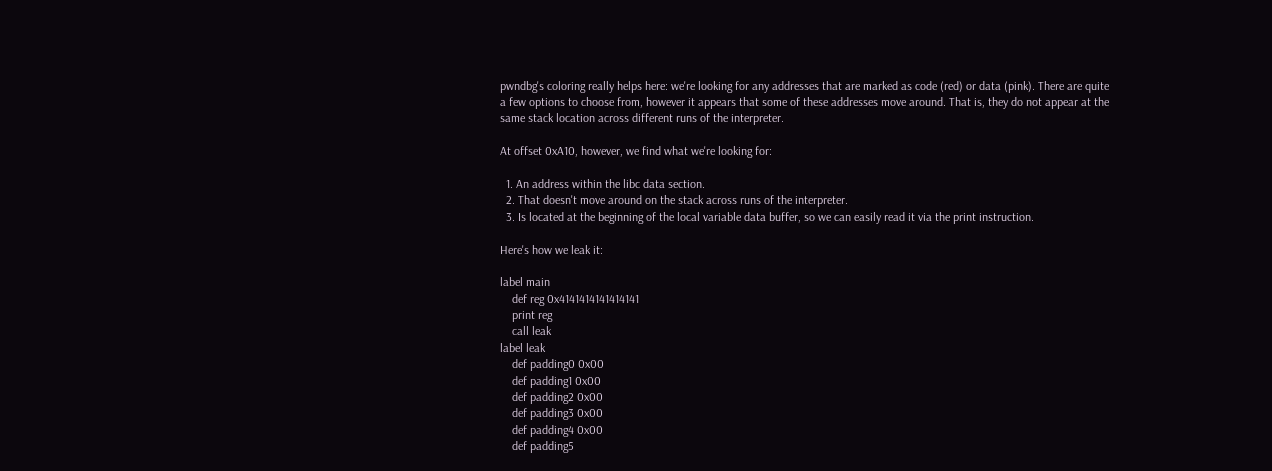pwndbg's coloring really helps here: we're looking for any addresses that are marked as code (red) or data (pink). There are quite a few options to choose from, however it appears that some of these addresses move around. That is, they do not appear at the same stack location across different runs of the interpreter.

At offset 0xA10, however, we find what we're looking for:

  1. An address within the libc data section.
  2. That doesn't move around on the stack across runs of the interpreter.
  3. Is located at the beginning of the local variable data buffer, so we can easily read it via the print instruction.

Here's how we leak it:

label main
    def reg 0x4141414141414141
    print reg
    call leak
label leak
    def padding0 0x00
    def padding1 0x00
    def padding2 0x00
    def padding3 0x00
    def padding4 0x00
    def padding5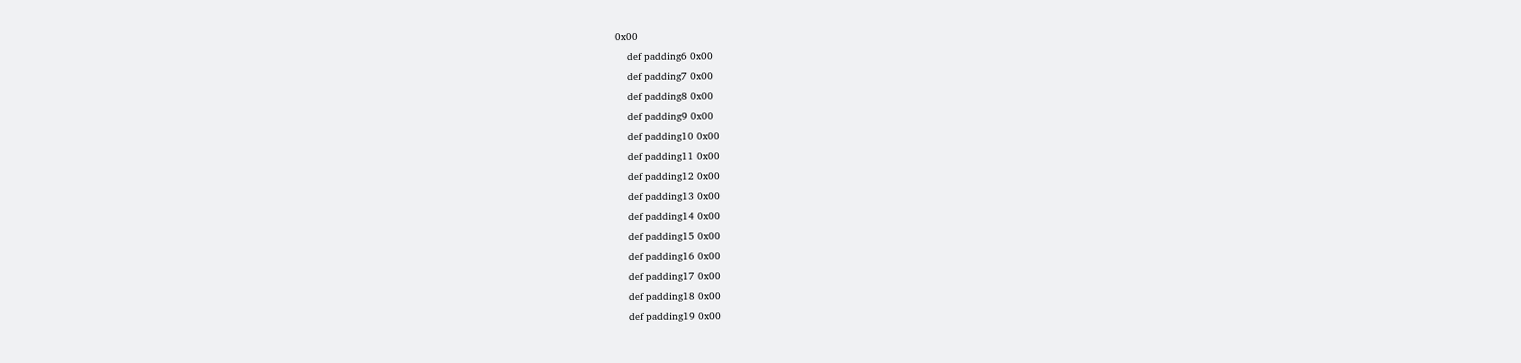0x00
    def padding6 0x00
    def padding7 0x00
    def padding8 0x00
    def padding9 0x00
    def padding10 0x00
    def padding11 0x00
    def padding12 0x00
    def padding13 0x00
    def padding14 0x00
    def padding15 0x00
    def padding16 0x00
    def padding17 0x00
    def padding18 0x00
    def padding19 0x00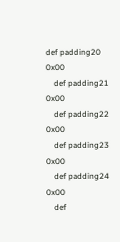def padding20 0x00
    def padding21 0x00
    def padding22 0x00
    def padding23 0x00
    def padding24 0x00
    def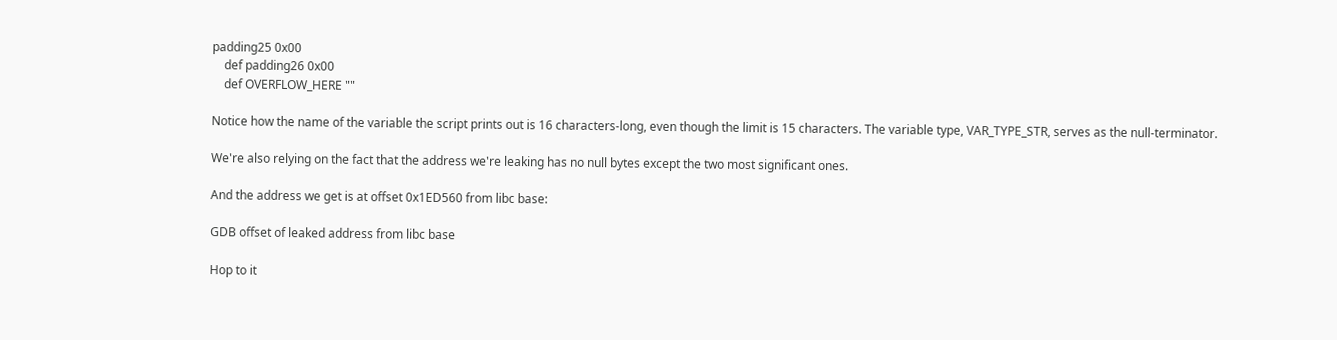padding25 0x00
    def padding26 0x00
    def OVERFLOW_HERE ""

Notice how the name of the variable the script prints out is 16 characters-long, even though the limit is 15 characters. The variable type, VAR_TYPE_STR, serves as the null-terminator.

We're also relying on the fact that the address we're leaking has no null bytes except the two most significant ones.

And the address we get is at offset 0x1ED560 from libc base:

GDB offset of leaked address from libc base

Hop to it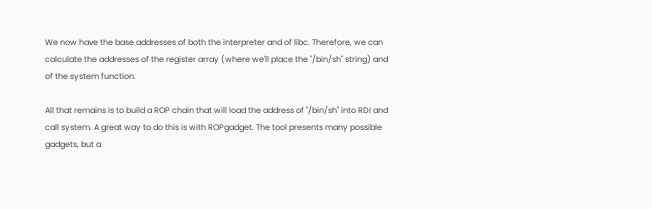We now have the base addresses of both the interpreter and of libc. Therefore, we can calculate the addresses of the register array (where we'll place the "/bin/sh" string) and of the system function.

All that remains is to build a ROP chain that will load the address of "/bin/sh" into RDI and call system. A great way to do this is with ROPgadget. The tool presents many possible gadgets, but a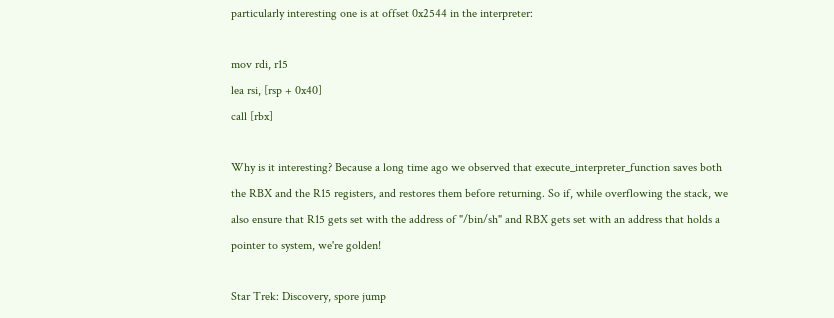particularly interesting one is at offset 0x2544 in the interpreter:

mov rdi, r15
lea rsi, [rsp + 0x40]
call [rbx]

Why is it interesting? Because a long time ago we observed that execute_interpreter_function saves both the RBX and the R15 registers, and restores them before returning. So if, while overflowing the stack, we also ensure that R15 gets set with the address of "/bin/sh" and RBX gets set with an address that holds a pointer to system, we're golden!

Star Trek: Discovery, spore jump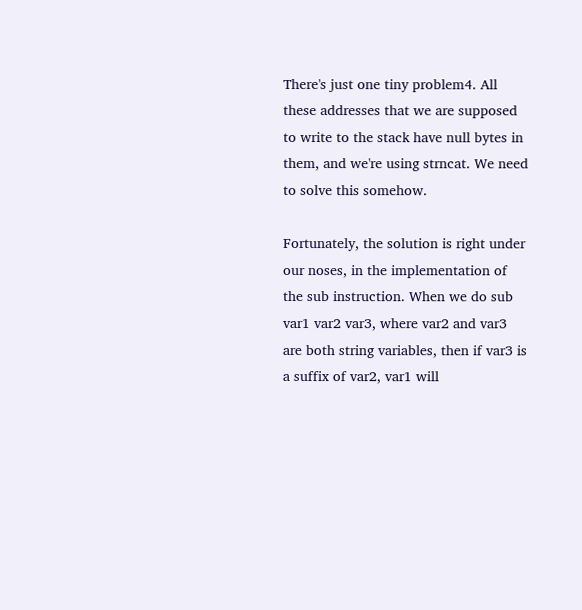There's just one tiny problem4. All these addresses that we are supposed to write to the stack have null bytes in them, and we're using strncat. We need to solve this somehow.

Fortunately, the solution is right under our noses, in the implementation of the sub instruction. When we do sub var1 var2 var3, where var2 and var3 are both string variables, then if var3 is a suffix of var2, var1 will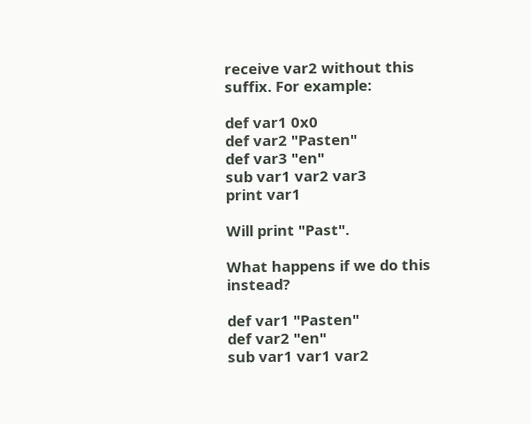receive var2 without this suffix. For example:

def var1 0x0
def var2 "Pasten"
def var3 "en"
sub var1 var2 var3
print var1

Will print "Past".

What happens if we do this instead?

def var1 "Pasten"
def var2 "en"
sub var1 var1 var2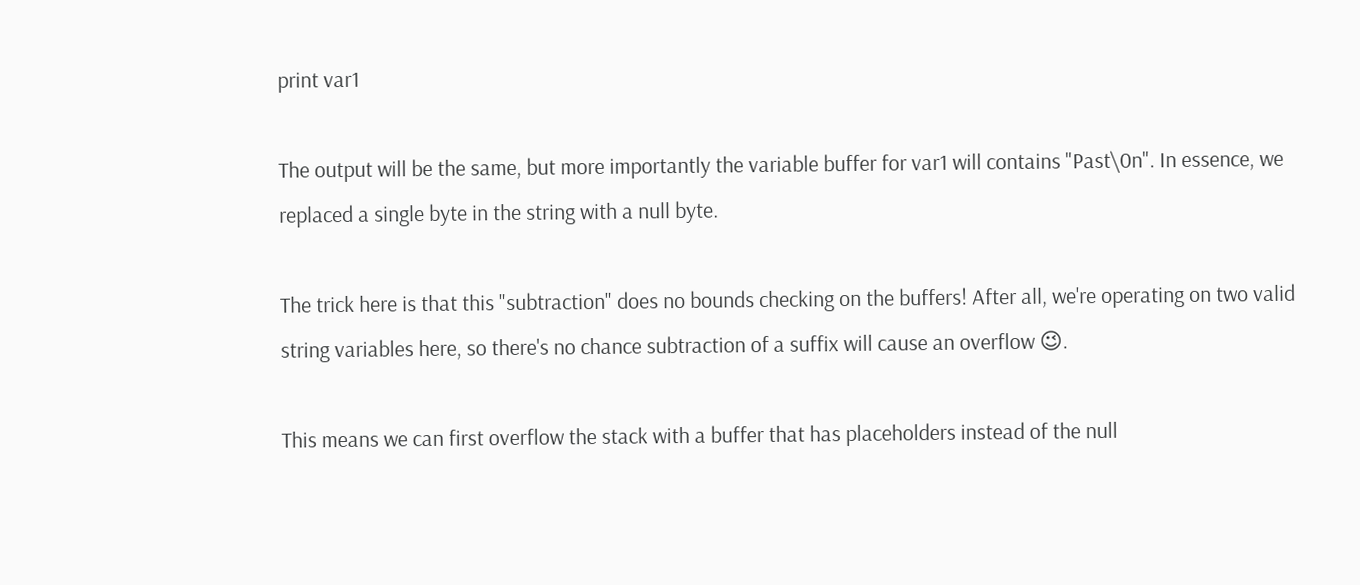print var1

The output will be the same, but more importantly the variable buffer for var1 will contains "Past\0n". In essence, we replaced a single byte in the string with a null byte.

The trick here is that this "subtraction" does no bounds checking on the buffers! After all, we're operating on two valid string variables here, so there's no chance subtraction of a suffix will cause an overflow 😉.

This means we can first overflow the stack with a buffer that has placeholders instead of the null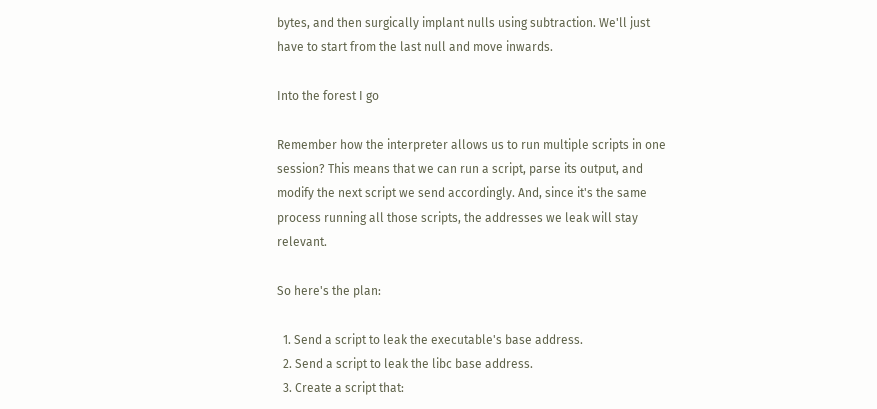bytes, and then surgically implant nulls using subtraction. We'll just have to start from the last null and move inwards.

Into the forest I go

Remember how the interpreter allows us to run multiple scripts in one session? This means that we can run a script, parse its output, and modify the next script we send accordingly. And, since it's the same process running all those scripts, the addresses we leak will stay relevant.

So here's the plan:

  1. Send a script to leak the executable's base address.
  2. Send a script to leak the libc base address.
  3. Create a script that: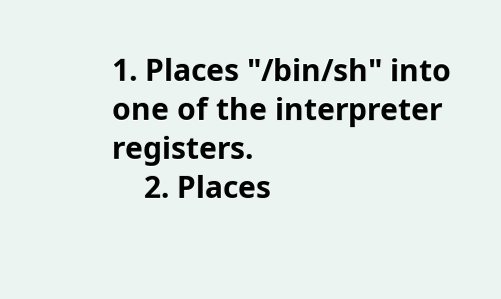1. Places "/bin/sh" into one of the interpreter registers.
    2. Places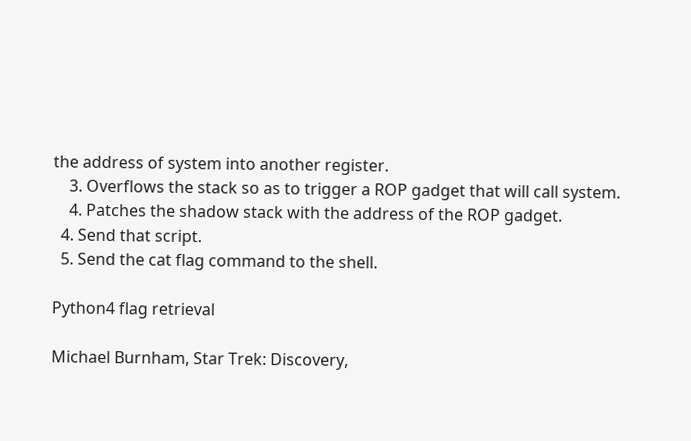the address of system into another register.
    3. Overflows the stack so as to trigger a ROP gadget that will call system.
    4. Patches the shadow stack with the address of the ROP gadget.
  4. Send that script.
  5. Send the cat flag command to the shell.

Python4 flag retrieval

Michael Burnham, Star Trek: Discovery,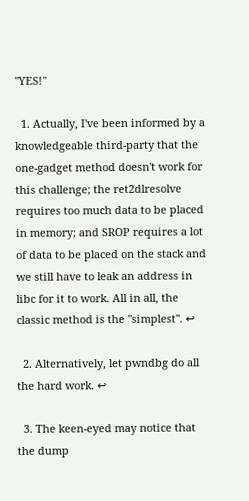"YES!"

  1. Actually, I've been informed by a knowledgeable third-party that the one-gadget method doesn't work for this challenge; the ret2dlresolve requires too much data to be placed in memory; and SROP requires a lot of data to be placed on the stack and we still have to leak an address in libc for it to work. All in all, the classic method is the "simplest". ↩

  2. Alternatively, let pwndbg do all the hard work. ↩

  3. The keen-eyed may notice that the dump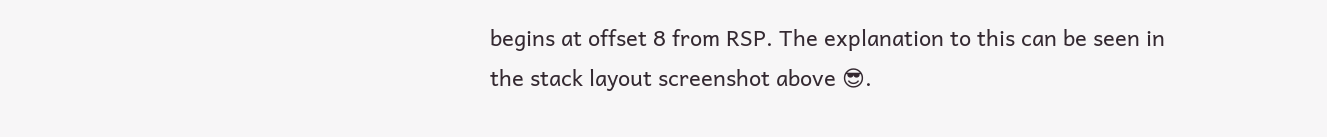begins at offset 8 from RSP. The explanation to this can be seen in the stack layout screenshot above 😎.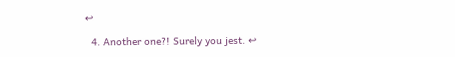↩

  4. Another one?! Surely you jest. ↩